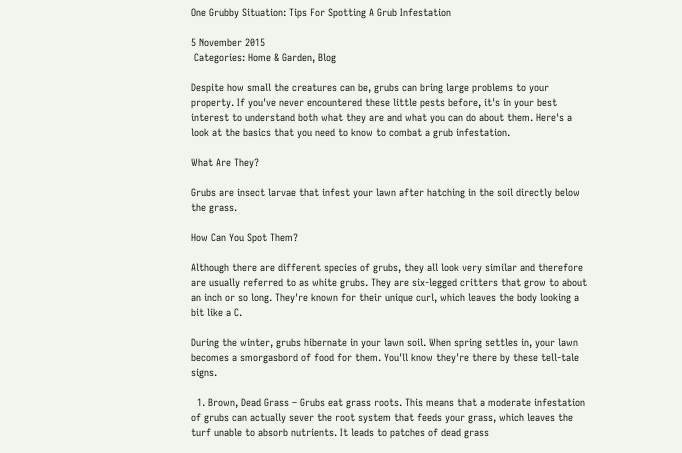One Grubby Situation: Tips For Spotting A Grub Infestation

5 November 2015
 Categories: Home & Garden, Blog

Despite how small the creatures can be, grubs can bring large problems to your property. If you've never encountered these little pests before, it's in your best interest to understand both what they are and what you can do about them. Here's a look at the basics that you need to know to combat a grub infestation.

What Are They?

Grubs are insect larvae that infest your lawn after hatching in the soil directly below the grass.

How Can You Spot Them?

Although there are different species of grubs, they all look very similar and therefore are usually referred to as white grubs. They are six-legged critters that grow to about an inch or so long. They're known for their unique curl, which leaves the body looking a bit like a C.

During the winter, grubs hibernate in your lawn soil. When spring settles in, your lawn becomes a smorgasbord of food for them. You'll know they're there by these tell-tale signs.

  1. Brown, Dead Grass – Grubs eat grass roots. This means that a moderate infestation of grubs can actually sever the root system that feeds your grass, which leaves the turf unable to absorb nutrients. It leads to patches of dead grass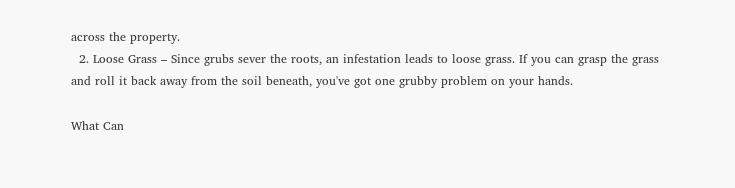across the property.
  2. Loose Grass – Since grubs sever the roots, an infestation leads to loose grass. If you can grasp the grass and roll it back away from the soil beneath, you've got one grubby problem on your hands.

What Can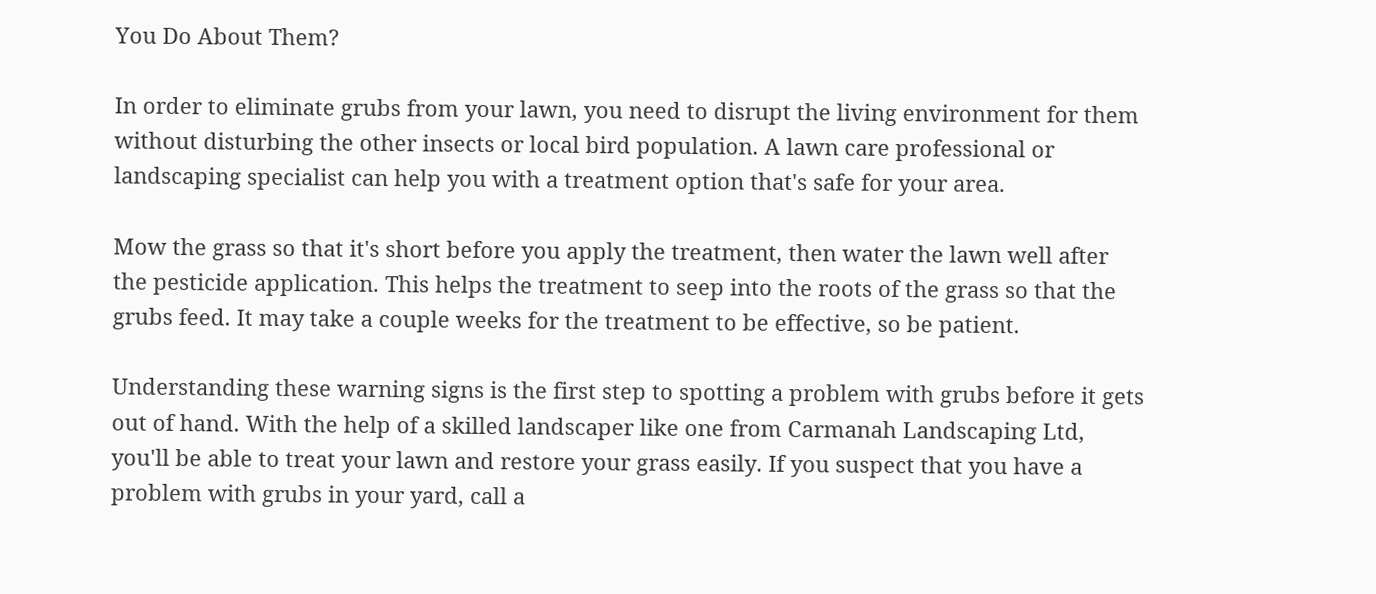You Do About Them?

In order to eliminate grubs from your lawn, you need to disrupt the living environment for them without disturbing the other insects or local bird population. A lawn care professional or landscaping specialist can help you with a treatment option that's safe for your area.

Mow the grass so that it's short before you apply the treatment, then water the lawn well after the pesticide application. This helps the treatment to seep into the roots of the grass so that the grubs feed. It may take a couple weeks for the treatment to be effective, so be patient.

Understanding these warning signs is the first step to spotting a problem with grubs before it gets out of hand. With the help of a skilled landscaper like one from Carmanah Landscaping Ltd, you'll be able to treat your lawn and restore your grass easily. If you suspect that you have a problem with grubs in your yard, call a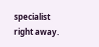specialist right away.